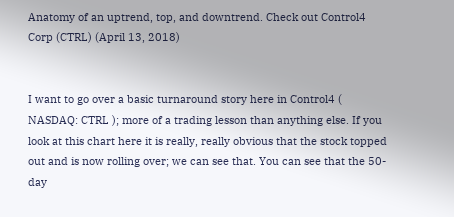Anatomy of an uptrend, top, and downtrend. Check out Control4 Corp (CTRL) (April 13, 2018)


I want to go over a basic turnaround story here in Control4 ( NASDAQ: CTRL ); more of a trading lesson than anything else. If you look at this chart here it is really, really obvious that the stock topped out and is now rolling over; we can see that. You can see that the 50-day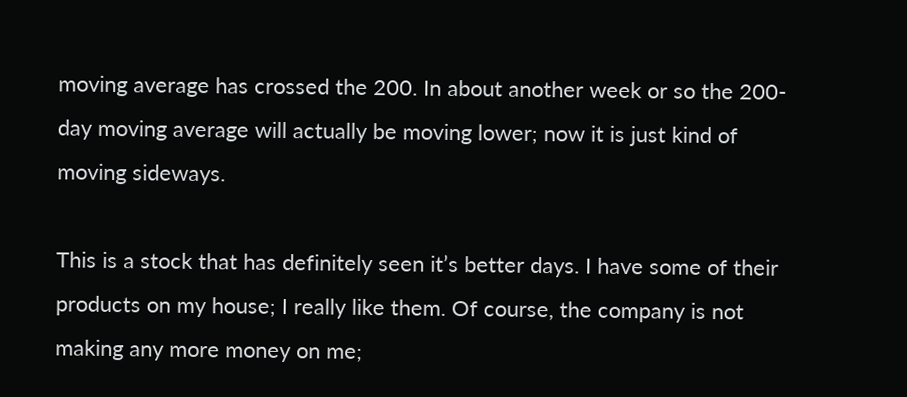moving average has crossed the 200. In about another week or so the 200-day moving average will actually be moving lower; now it is just kind of moving sideways.

This is a stock that has definitely seen it’s better days. I have some of their products on my house; I really like them. Of course, the company is not making any more money on me;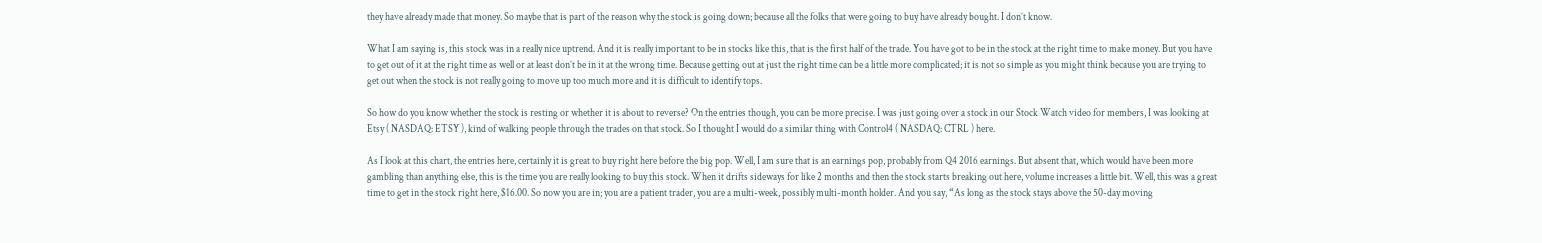they have already made that money. So maybe that is part of the reason why the stock is going down; because all the folks that were going to buy have already bought. I don’t know.

What I am saying is, this stock was in a really nice uptrend. And it is really important to be in stocks like this, that is the first half of the trade. You have got to be in the stock at the right time to make money. But you have to get out of it at the right time as well or at least don’t be in it at the wrong time. Because getting out at just the right time can be a little more complicated; it is not so simple as you might think because you are trying to get out when the stock is not really going to move up too much more and it is difficult to identify tops.

So how do you know whether the stock is resting or whether it is about to reverse? On the entries though, you can be more precise. I was just going over a stock in our Stock Watch video for members, I was looking at Etsy ( NASDAQ: ETSY ), kind of walking people through the trades on that stock. So I thought I would do a similar thing with Control4 ( NASDAQ: CTRL ) here.

As I look at this chart, the entries here, certainly it is great to buy right here before the big pop. Well, I am sure that is an earnings pop, probably from Q4 2016 earnings. But absent that, which would have been more gambling than anything else, this is the time you are really looking to buy this stock. When it drifts sideways for like 2 months and then the stock starts breaking out here, volume increases a little bit. Well, this was a great time to get in the stock right here, $16.00. So now you are in; you are a patient trader, you are a multi-week, possibly multi-month holder. And you say, “As long as the stock stays above the 50-day moving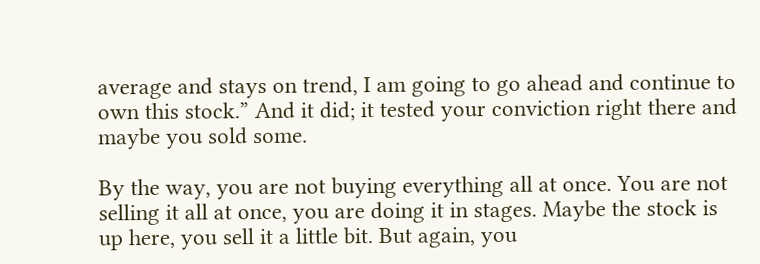average and stays on trend, I am going to go ahead and continue to own this stock.” And it did; it tested your conviction right there and maybe you sold some.

By the way, you are not buying everything all at once. You are not selling it all at once, you are doing it in stages. Maybe the stock is up here, you sell it a little bit. But again, you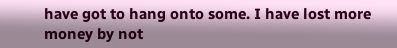have got to hang onto some. I have lost more money by not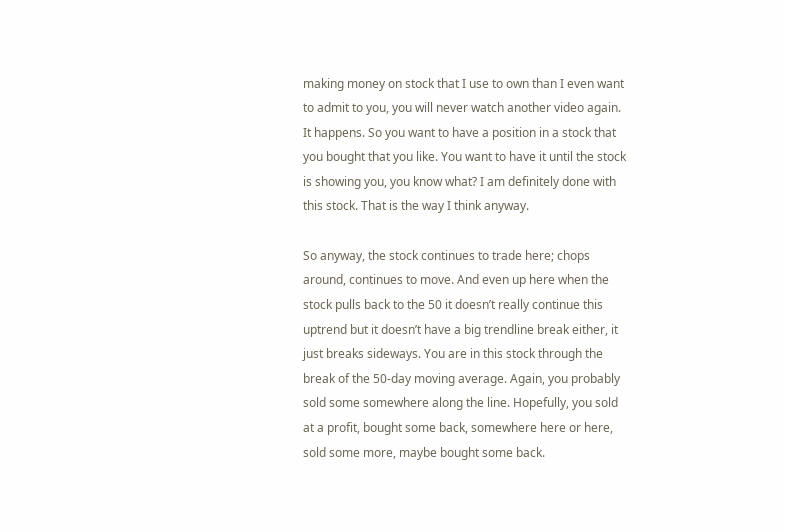making money on stock that I use to own than I even want to admit to you, you will never watch another video again. It happens. So you want to have a position in a stock that you bought that you like. You want to have it until the stock is showing you, you know what? I am definitely done with this stock. That is the way I think anyway.

So anyway, the stock continues to trade here; chops around, continues to move. And even up here when the stock pulls back to the 50 it doesn’t really continue this uptrend but it doesn’t have a big trendline break either, it just breaks sideways. You are in this stock through the break of the 50-day moving average. Again, you probably sold some somewhere along the line. Hopefully, you sold at a profit, bought some back, somewhere here or here, sold some more, maybe bought some back.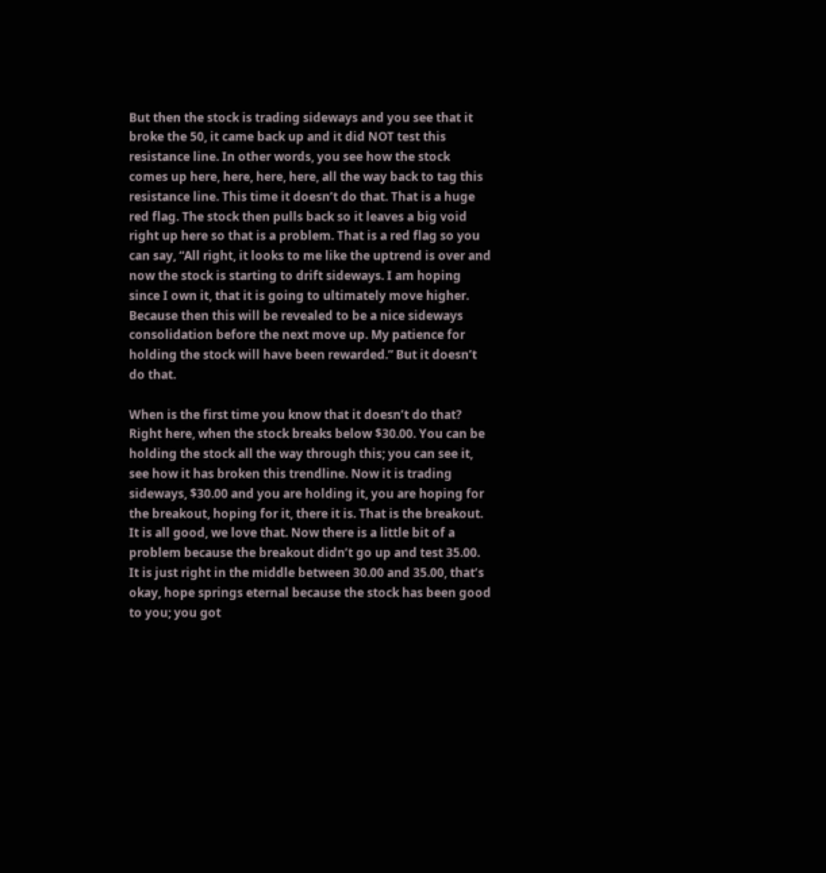But then the stock is trading sideways and you see that it broke the 50, it came back up and it did NOT test this resistance line. In other words, you see how the stock comes up here, here, here, here, all the way back to tag this resistance line. This time it doesn’t do that. That is a huge red flag. The stock then pulls back so it leaves a big void right up here so that is a problem. That is a red flag so you can say, “All right, it looks to me like the uptrend is over and now the stock is starting to drift sideways. I am hoping since I own it, that it is going to ultimately move higher. Because then this will be revealed to be a nice sideways consolidation before the next move up. My patience for holding the stock will have been rewarded.” But it doesn’t do that.

When is the first time you know that it doesn’t do that? Right here, when the stock breaks below $30.00. You can be holding the stock all the way through this; you can see it, see how it has broken this trendline. Now it is trading sideways, $30.00 and you are holding it, you are hoping for the breakout, hoping for it, there it is. That is the breakout. It is all good, we love that. Now there is a little bit of a problem because the breakout didn’t go up and test 35.00. It is just right in the middle between 30.00 and 35.00, that’s okay, hope springs eternal because the stock has been good to you; you got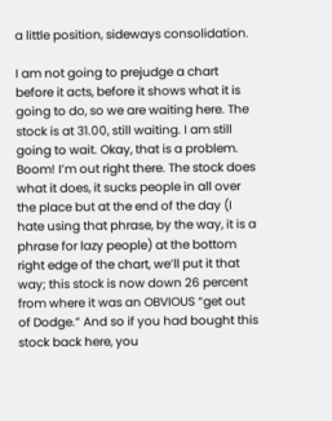a little position, sideways consolidation.

I am not going to prejudge a chart before it acts, before it shows what it is going to do, so we are waiting here. The stock is at 31.00, still waiting. I am still going to wait. Okay, that is a problem. Boom! I’m out right there. The stock does what it does, it sucks people in all over the place but at the end of the day (I hate using that phrase, by the way, it is a phrase for lazy people) at the bottom right edge of the chart, we’ll put it that way; this stock is now down 26 percent from where it was an OBVIOUS “get out of Dodge.” And so if you had bought this stock back here, you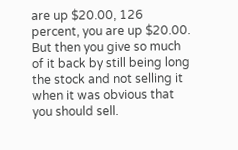are up $20.00, 126 percent, you are up $20.00. But then you give so much of it back by still being long the stock and not selling it when it was obvious that you should sell.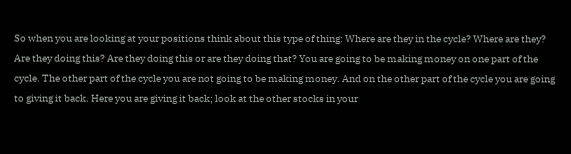So when you are looking at your positions think about this type of thing: Where are they in the cycle? Where are they? Are they doing this? Are they doing this or are they doing that? You are going to be making money on one part of the cycle. The other part of the cycle you are not going to be making money. And on the other part of the cycle you are going to giving it back. Here you are giving it back; look at the other stocks in your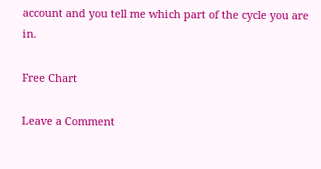account and you tell me which part of the cycle you are in.

Free Chart

Leave a Comment